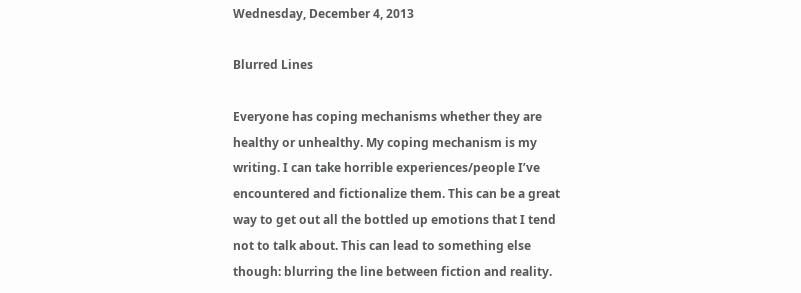Wednesday, December 4, 2013

Blurred Lines

Everyone has coping mechanisms whether they are healthy or unhealthy. My coping mechanism is my writing. I can take horrible experiences/people I’ve encountered and fictionalize them. This can be a great way to get out all the bottled up emotions that I tend not to talk about. This can lead to something else though: blurring the line between fiction and reality.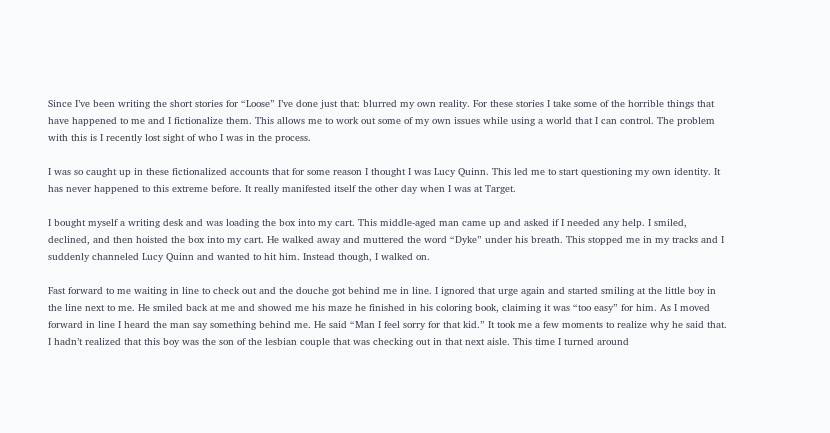Since I’ve been writing the short stories for “Loose” I’ve done just that: blurred my own reality. For these stories I take some of the horrible things that have happened to me and I fictionalize them. This allows me to work out some of my own issues while using a world that I can control. The problem with this is I recently lost sight of who I was in the process.

I was so caught up in these fictionalized accounts that for some reason I thought I was Lucy Quinn. This led me to start questioning my own identity. It has never happened to this extreme before. It really manifested itself the other day when I was at Target.

I bought myself a writing desk and was loading the box into my cart. This middle-aged man came up and asked if I needed any help. I smiled, declined, and then hoisted the box into my cart. He walked away and muttered the word “Dyke” under his breath. This stopped me in my tracks and I suddenly channeled Lucy Quinn and wanted to hit him. Instead though, I walked on.

Fast forward to me waiting in line to check out and the douche got behind me in line. I ignored that urge again and started smiling at the little boy in the line next to me. He smiled back at me and showed me his maze he finished in his coloring book, claiming it was “too easy” for him. As I moved forward in line I heard the man say something behind me. He said “Man I feel sorry for that kid.” It took me a few moments to realize why he said that. I hadn’t realized that this boy was the son of the lesbian couple that was checking out in that next aisle. This time I turned around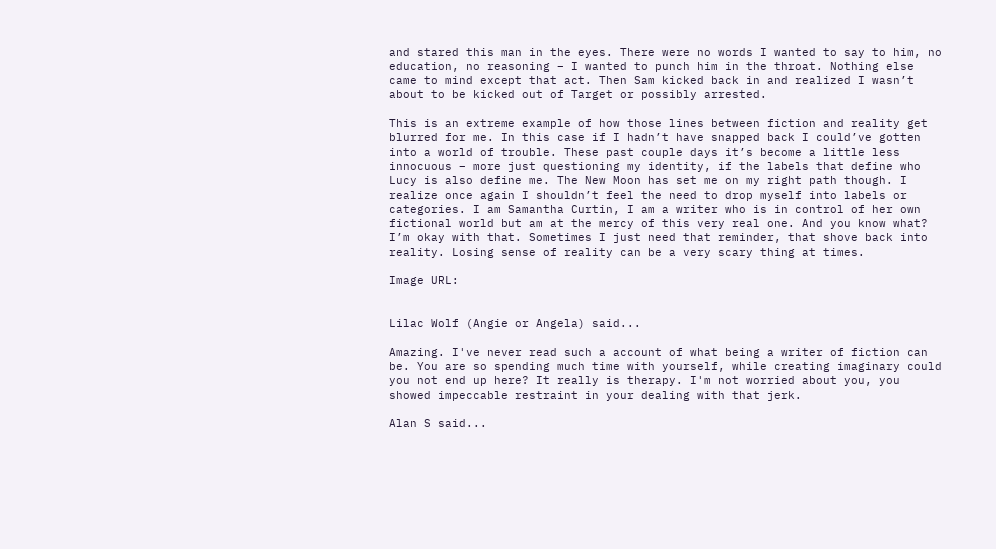and stared this man in the eyes. There were no words I wanted to say to him, no education, no reasoning – I wanted to punch him in the throat. Nothing else came to mind except that act. Then Sam kicked back in and realized I wasn’t about to be kicked out of Target or possibly arrested.

This is an extreme example of how those lines between fiction and reality get blurred for me. In this case if I hadn’t have snapped back I could’ve gotten into a world of trouble. These past couple days it’s become a little less innocuous – more just questioning my identity, if the labels that define who Lucy is also define me. The New Moon has set me on my right path though. I realize once again I shouldn’t feel the need to drop myself into labels or categories. I am Samantha Curtin, I am a writer who is in control of her own fictional world but am at the mercy of this very real one. And you know what? I’m okay with that. Sometimes I just need that reminder, that shove back into reality. Losing sense of reality can be a very scary thing at times.

Image URL:


Lilac Wolf (Angie or Angela) said...

Amazing. I've never read such a account of what being a writer of fiction can be. You are so spending much time with yourself, while creating imaginary could you not end up here? It really is therapy. I'm not worried about you, you showed impeccable restraint in your dealing with that jerk.

Alan S said...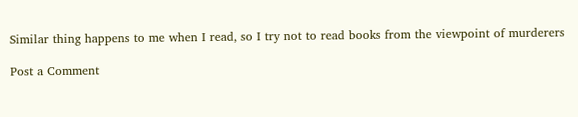Similar thing happens to me when I read, so I try not to read books from the viewpoint of murderers

Post a Comment